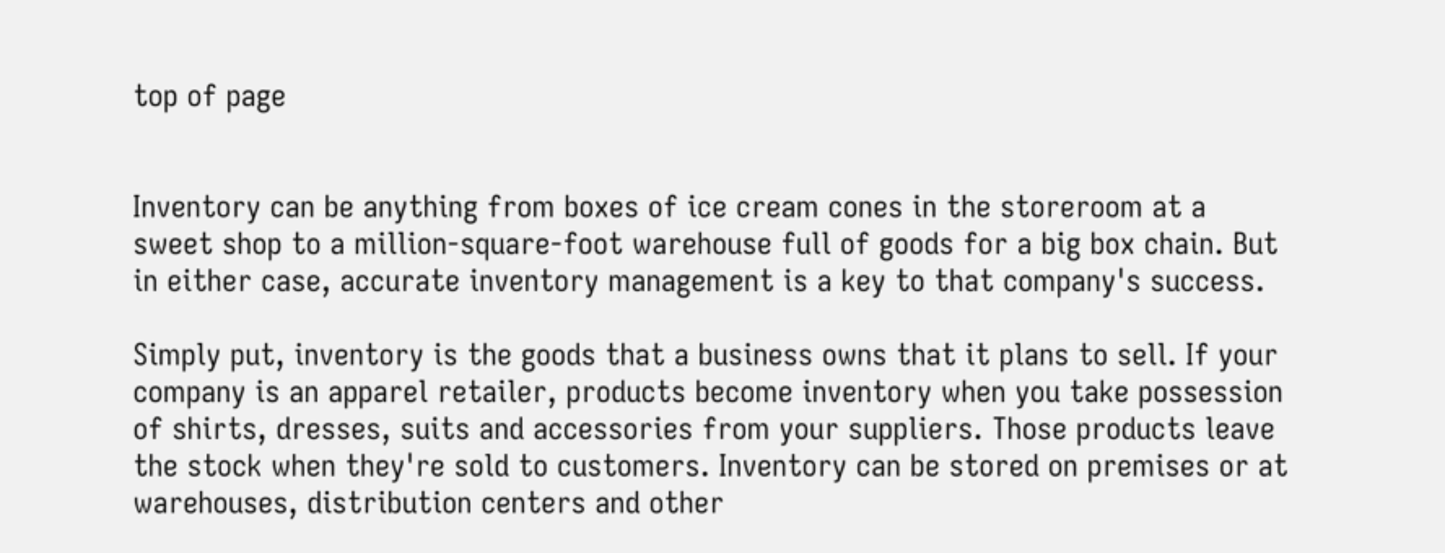top of page


Inventory can be anything from boxes of ice cream cones in the storeroom at a sweet shop to a million-square-foot warehouse full of goods for a big box chain. But in either case, accurate inventory management is a key to that company's success.

Simply put, inventory is the goods that a business owns that it plans to sell. If your company is an apparel retailer, products become inventory when you take possession of shirts, dresses, suits and accessories from your suppliers. Those products leave the stock when they're sold to customers. Inventory can be stored on premises or at warehouses, distribution centers and other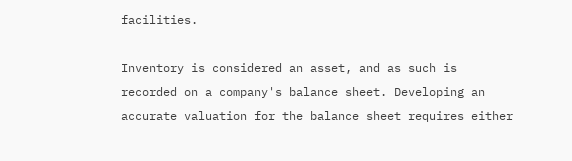facilities.

Inventory is considered an asset, and as such is recorded on a company's balance sheet. Developing an accurate valuation for the balance sheet requires either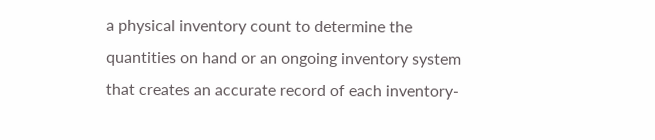a physical inventory count to determine the quantities on hand or an ongoing inventory system that creates an accurate record of each inventory-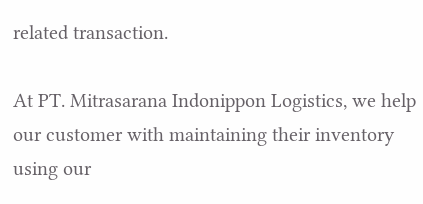related transaction.

At PT. Mitrasarana Indonippon Logistics, we help our customer with maintaining their inventory using our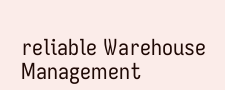reliable Warehouse Management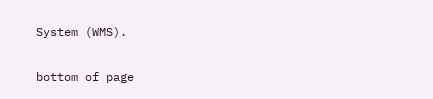System (WMS).

bottom of page